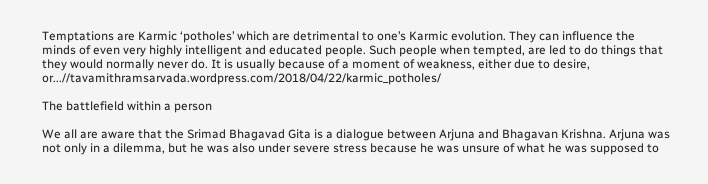Temptations are Karmic ‘potholes’ which are detrimental to one’s Karmic evolution. They can influence the minds of even very highly intelligent and educated people. Such people when tempted, are led to do things that they would normally never do. It is usually because of a moment of weakness, either due to desire, or...//tavamithramsarvada.wordpress.com/2018/04/22/karmic_potholes/

The battlefield within a person

We all are aware that the Srimad Bhagavad Gita is a dialogue between Arjuna and Bhagavan Krishna. Arjuna was not only in a dilemma, but he was also under severe stress because he was unsure of what he was supposed to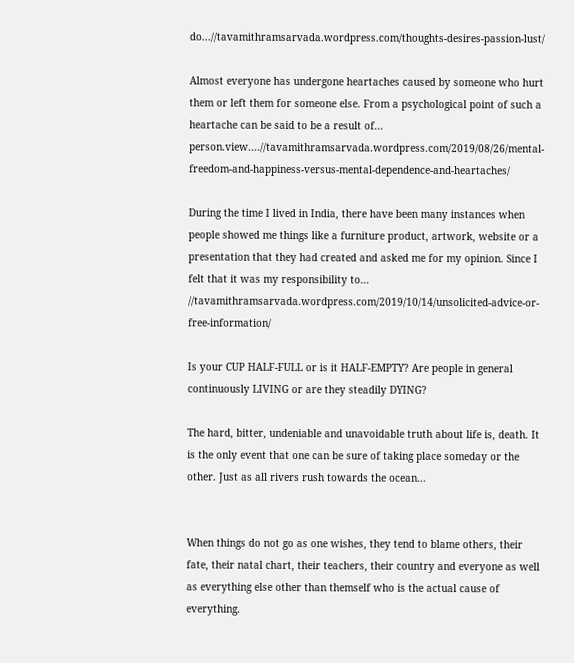do...//tavamithramsarvada.wordpress.com/thoughts-desires-passion-lust/

Almost everyone has undergone heartaches caused by someone who hurt them or left them for someone else. From a psychological point of such a heartache can be said to be a result of... person.view....//tavamithramsarvada.wordpress.com/2019/08/26/mental-freedom-and-happiness-versus-mental-dependence-and-heartaches/

During the time I lived in India, there have been many instances when people showed me things like a furniture product, artwork, website or a presentation that they had created and asked me for my opinion. Since I felt that it was my responsibility to... //tavamithramsarvada.wordpress.com/2019/10/14/unsolicited-advice-or-free-information/

Is your CUP HALF-FULL or is it HALF-EMPTY? Are people in general continuously LIVING or are they steadily DYING?

The hard, bitter, undeniable and unavoidable truth about life is, death. It is the only event that one can be sure of taking place someday or the other. Just as all rivers rush towards the ocean...


When things do not go as one wishes, they tend to blame others, their fate, their natal chart, their teachers, their country and everyone as well as everything else other than themself who is the actual cause of everything.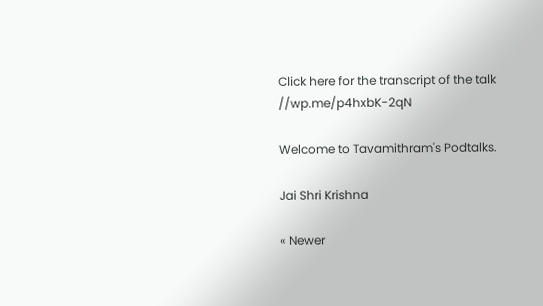Click here for the transcript of the talk //wp.me/p4hxbK-2qN

Welcome to Tavamithram's Podtalks.

Jai Shri Krishna

« Newer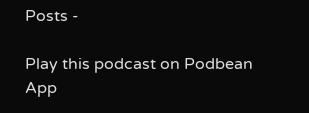Posts -

Play this podcast on Podbean App